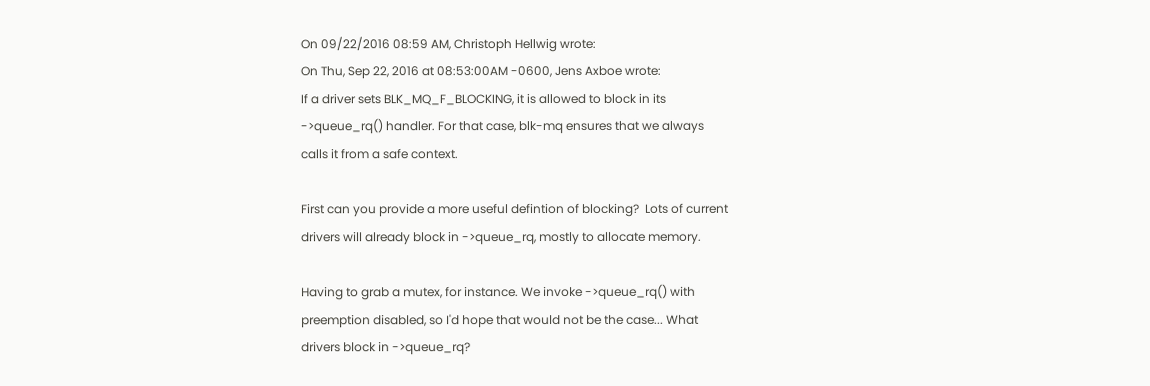On 09/22/2016 08:59 AM, Christoph Hellwig wrote:
On Thu, Sep 22, 2016 at 08:53:00AM -0600, Jens Axboe wrote:
If a driver sets BLK_MQ_F_BLOCKING, it is allowed to block in its
->queue_rq() handler. For that case, blk-mq ensures that we always
calls it from a safe context.

First can you provide a more useful defintion of blocking?  Lots of current
drivers will already block in ->queue_rq, mostly to allocate memory.

Having to grab a mutex, for instance. We invoke ->queue_rq() with
preemption disabled, so I'd hope that would not be the case... What
drivers block in ->queue_rq?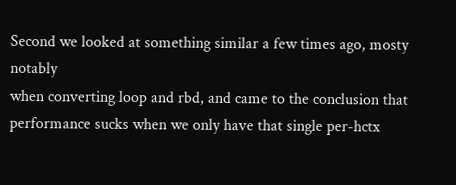Second we looked at something similar a few times ago, mosty notably
when converting loop and rbd, and came to the conclusion that
performance sucks when we only have that single per-hctx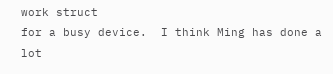work struct
for a busy device.  I think Ming has done a lot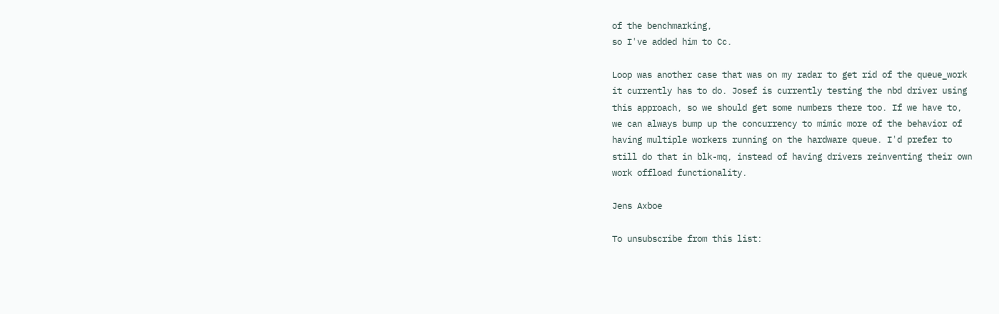of the benchmarking,
so I've added him to Cc.

Loop was another case that was on my radar to get rid of the queue_work
it currently has to do. Josef is currently testing the nbd driver using
this approach, so we should get some numbers there too. If we have to,
we can always bump up the concurrency to mimic more of the behavior of
having multiple workers running on the hardware queue. I'd prefer to
still do that in blk-mq, instead of having drivers reinventing their own
work offload functionality.

Jens Axboe

To unsubscribe from this list: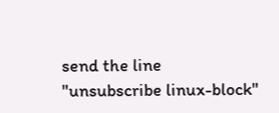send the line "unsubscribe linux-block"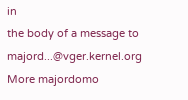in
the body of a message to majord...@vger.kernel.org
More majordomo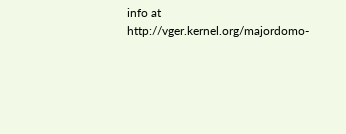info at  http://vger.kernel.org/majordomo-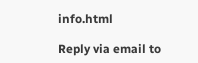info.html

Reply via email to